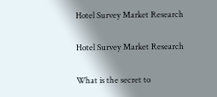Hotel Survey Market Research

Hotel Survey Market Research

What is the secret to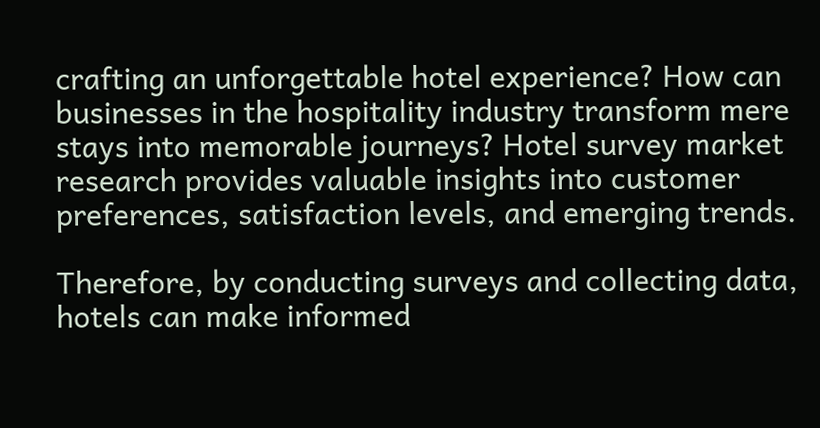crafting an unforgettable hotel experience? How can businesses in the hospitality industry transform mere stays into memorable journeys? Hotel survey market research provides valuable insights into customer preferences, satisfaction levels, and emerging trends.

Therefore, by conducting surveys and collecting data, hotels can make informed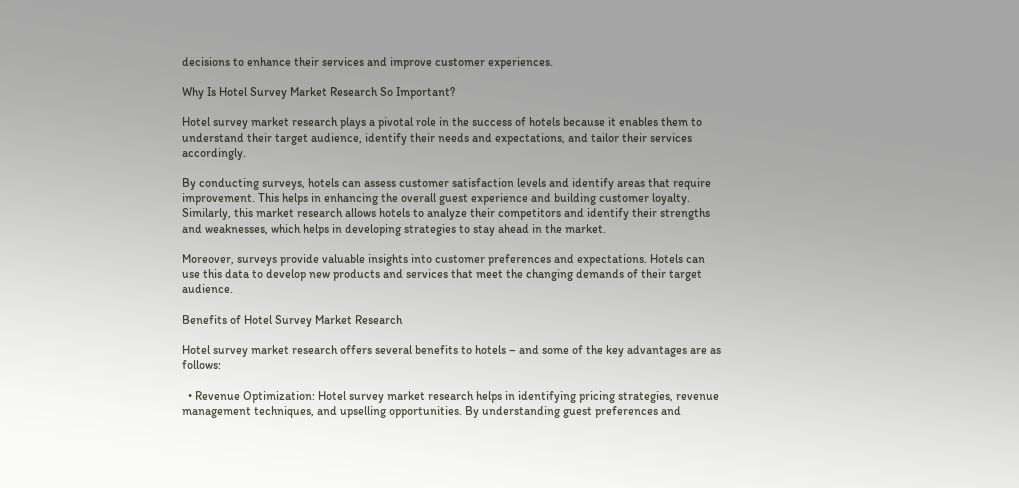decisions to enhance their services and improve customer experiences.

Why Is Hotel Survey Market Research So Important?

Hotel survey market research plays a pivotal role in the success of hotels because it enables them to understand their target audience, identify their needs and expectations, and tailor their services accordingly.

By conducting surveys, hotels can assess customer satisfaction levels and identify areas that require improvement. This helps in enhancing the overall guest experience and building customer loyalty. Similarly, this market research allows hotels to analyze their competitors and identify their strengths and weaknesses, which helps in developing strategies to stay ahead in the market.

Moreover, surveys provide valuable insights into customer preferences and expectations. Hotels can use this data to develop new products and services that meet the changing demands of their target audience.

Benefits of Hotel Survey Market Research

Hotel survey market research offers several benefits to hotels – and some of the key advantages are as follows:

  • Revenue Optimization: Hotel survey market research helps in identifying pricing strategies, revenue management techniques, and upselling opportunities. By understanding guest preferences and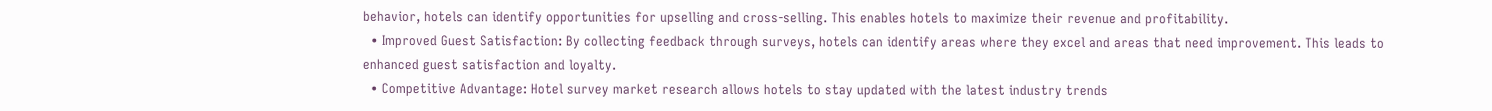behavior, hotels can identify opportunities for upselling and cross-selling. This enables hotels to maximize their revenue and profitability.
  • Improved Guest Satisfaction: By collecting feedback through surveys, hotels can identify areas where they excel and areas that need improvement. This leads to enhanced guest satisfaction and loyalty.
  • Competitive Advantage: Hotel survey market research allows hotels to stay updated with the latest industry trends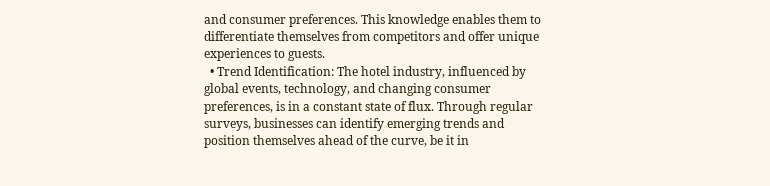and consumer preferences. This knowledge enables them to differentiate themselves from competitors and offer unique experiences to guests.
  • Trend Identification: The hotel industry, influenced by global events, technology, and changing consumer preferences, is in a constant state of flux. Through regular surveys, businesses can identify emerging trends and position themselves ahead of the curve, be it in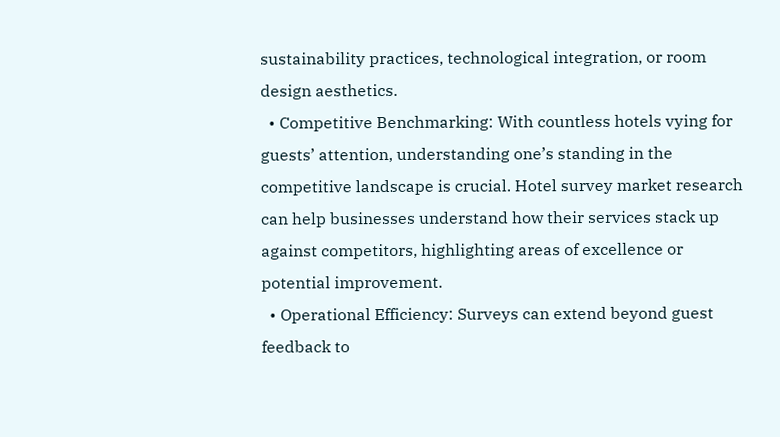sustainability practices, technological integration, or room design aesthetics.
  • Competitive Benchmarking: With countless hotels vying for guests’ attention, understanding one’s standing in the competitive landscape is crucial. Hotel survey market research can help businesses understand how their services stack up against competitors, highlighting areas of excellence or potential improvement.
  • Operational Efficiency: Surveys can extend beyond guest feedback to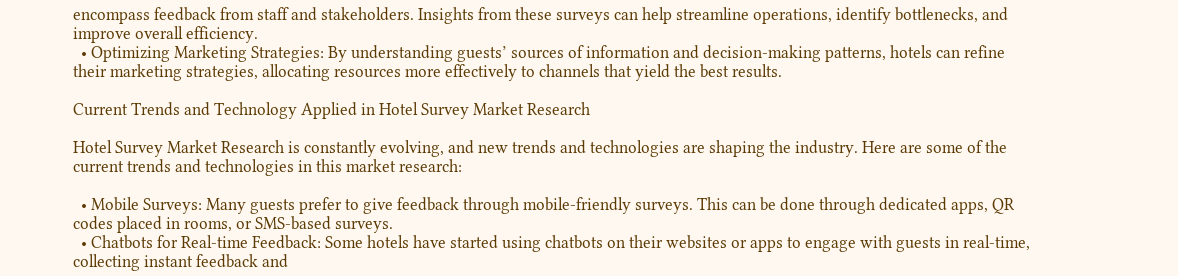encompass feedback from staff and stakeholders. Insights from these surveys can help streamline operations, identify bottlenecks, and improve overall efficiency.
  • Optimizing Marketing Strategies: By understanding guests’ sources of information and decision-making patterns, hotels can refine their marketing strategies, allocating resources more effectively to channels that yield the best results.

Current Trends and Technology Applied in Hotel Survey Market Research

Hotel Survey Market Research is constantly evolving, and new trends and technologies are shaping the industry. Here are some of the current trends and technologies in this market research:

  • Mobile Surveys: Many guests prefer to give feedback through mobile-friendly surveys. This can be done through dedicated apps, QR codes placed in rooms, or SMS-based surveys.
  • Chatbots for Real-time Feedback: Some hotels have started using chatbots on their websites or apps to engage with guests in real-time, collecting instant feedback and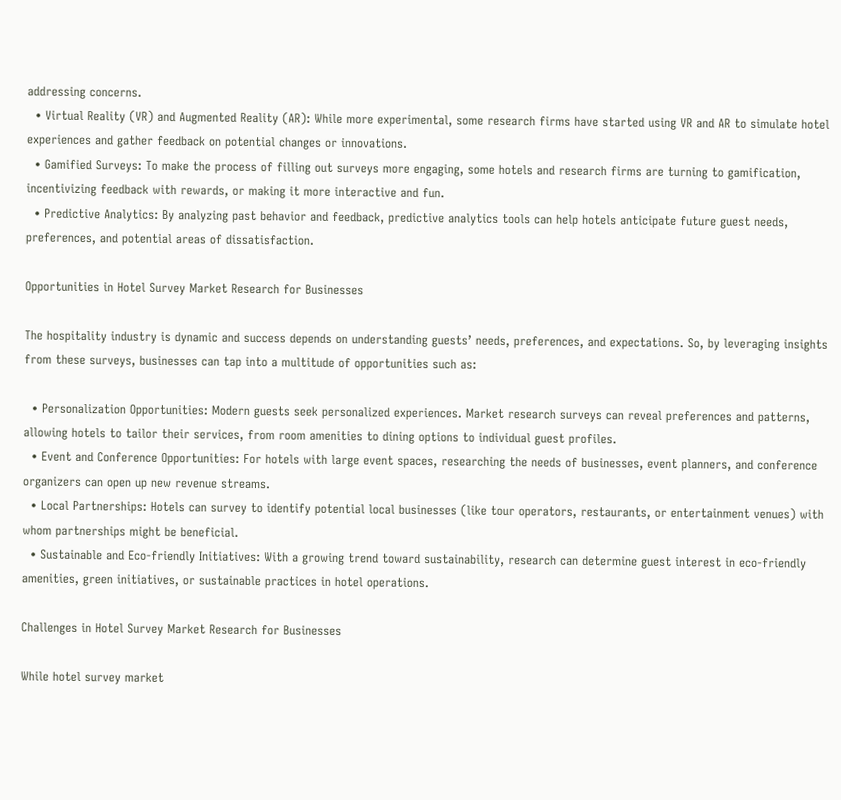addressing concerns.
  • Virtual Reality (VR) and Augmented Reality (AR): While more experimental, some research firms have started using VR and AR to simulate hotel experiences and gather feedback on potential changes or innovations.
  • Gamified Surveys: To make the process of filling out surveys more engaging, some hotels and research firms are turning to gamification, incentivizing feedback with rewards, or making it more interactive and fun.
  • Predictive Analytics: By analyzing past behavior and feedback, predictive analytics tools can help hotels anticipate future guest needs, preferences, and potential areas of dissatisfaction.

Opportunities in Hotel Survey Market Research for Businesses

The hospitality industry is dynamic and success depends on understanding guests’ needs, preferences, and expectations. So, by leveraging insights from these surveys, businesses can tap into a multitude of opportunities such as:

  • Personalization Opportunities: Modern guests seek personalized experiences. Market research surveys can reveal preferences and patterns, allowing hotels to tailor their services, from room amenities to dining options to individual guest profiles.
  • Event and Conference Opportunities: For hotels with large event spaces, researching the needs of businesses, event planners, and conference organizers can open up new revenue streams.
  • Local Partnerships: Hotels can survey to identify potential local businesses (like tour operators, restaurants, or entertainment venues) with whom partnerships might be beneficial.
  • Sustainable and Eco-friendly Initiatives: With a growing trend toward sustainability, research can determine guest interest in eco-friendly amenities, green initiatives, or sustainable practices in hotel operations.

Challenges in Hotel Survey Market Research for Businesses

While hotel survey market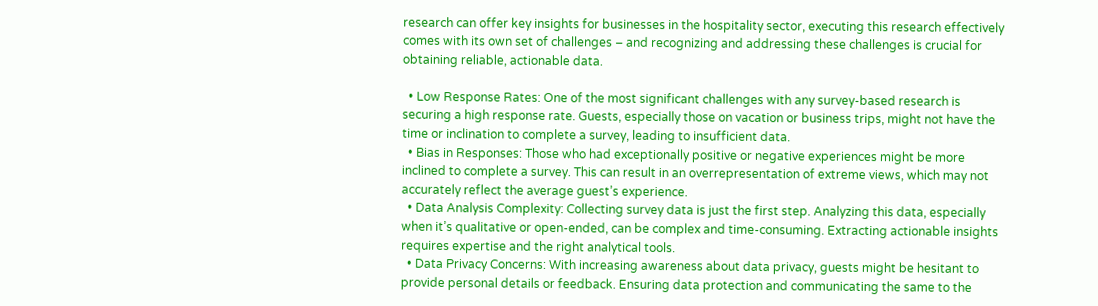research can offer key insights for businesses in the hospitality sector, executing this research effectively comes with its own set of challenges – and recognizing and addressing these challenges is crucial for obtaining reliable, actionable data.

  • Low Response Rates: One of the most significant challenges with any survey-based research is securing a high response rate. Guests, especially those on vacation or business trips, might not have the time or inclination to complete a survey, leading to insufficient data.
  • Bias in Responses: Those who had exceptionally positive or negative experiences might be more inclined to complete a survey. This can result in an overrepresentation of extreme views, which may not accurately reflect the average guest’s experience.
  • Data Analysis Complexity: Collecting survey data is just the first step. Analyzing this data, especially when it’s qualitative or open-ended, can be complex and time-consuming. Extracting actionable insights requires expertise and the right analytical tools.
  • Data Privacy Concerns: With increasing awareness about data privacy, guests might be hesitant to provide personal details or feedback. Ensuring data protection and communicating the same to the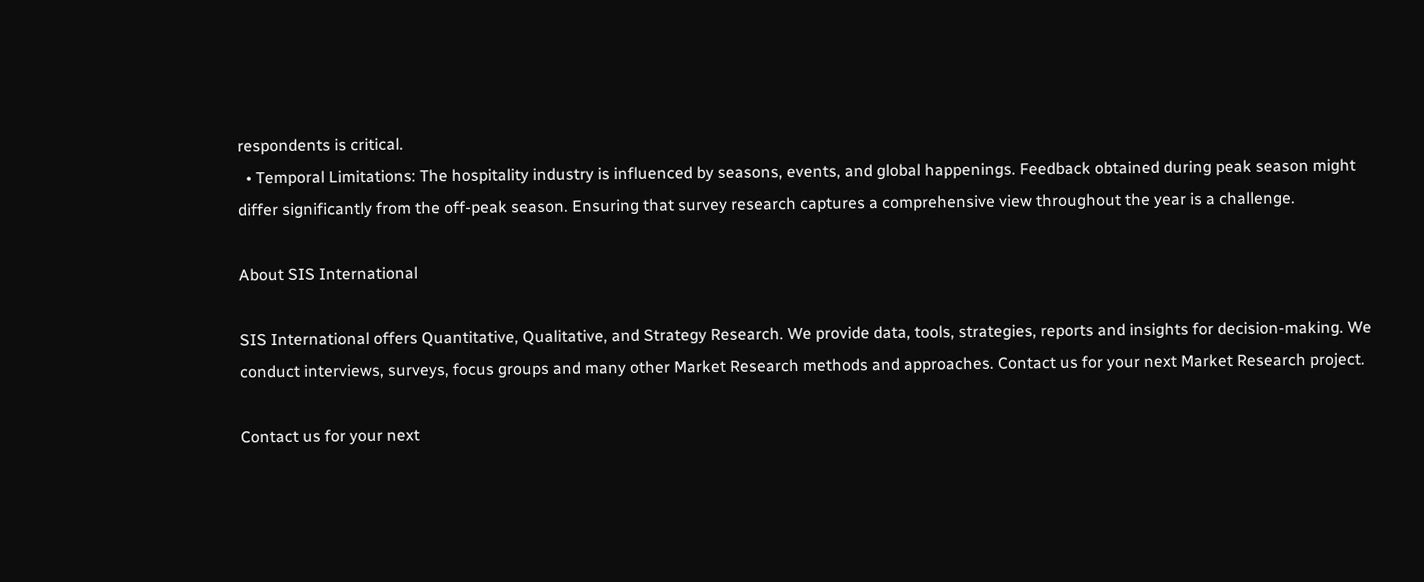respondents is critical.
  • Temporal Limitations: The hospitality industry is influenced by seasons, events, and global happenings. Feedback obtained during peak season might differ significantly from the off-peak season. Ensuring that survey research captures a comprehensive view throughout the year is a challenge.

About SIS International

SIS International offers Quantitative, Qualitative, and Strategy Research. We provide data, tools, strategies, reports and insights for decision-making. We conduct interviews, surveys, focus groups and many other Market Research methods and approaches. Contact us for your next Market Research project.

Contact us for your next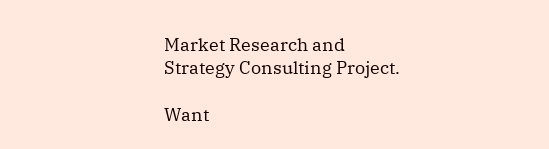Market Research and Strategy Consulting Project.

Want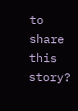to share this story?